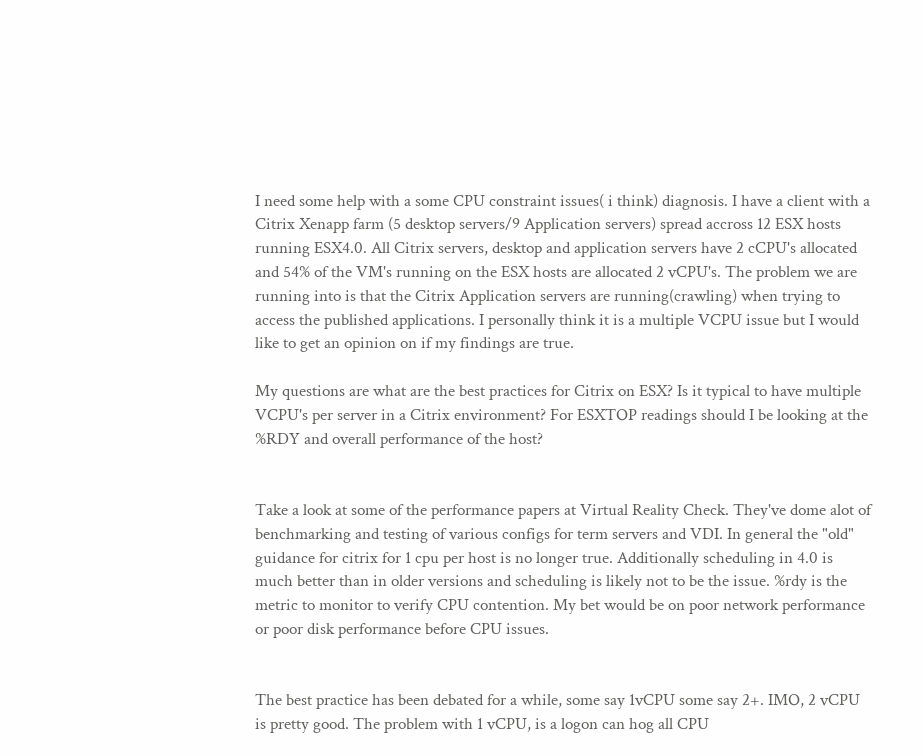I need some help with a some CPU constraint issues( i think) diagnosis. I have a client with a Citrix Xenapp farm (5 desktop servers/9 Application servers) spread accross 12 ESX hosts running ESX4.0. All Citrix servers, desktop and application servers have 2 cCPU's allocated and 54% of the VM's running on the ESX hosts are allocated 2 vCPU's. The problem we are running into is that the Citrix Application servers are running(crawling) when trying to access the published applications. I personally think it is a multiple VCPU issue but I would like to get an opinion on if my findings are true.

My questions are what are the best practices for Citrix on ESX? Is it typical to have multiple VCPU's per server in a Citrix environment? For ESXTOP readings should I be looking at the %RDY and overall performance of the host?


Take a look at some of the performance papers at Virtual Reality Check. They've dome alot of benchmarking and testing of various configs for term servers and VDI. In general the "old" guidance for citrix for 1 cpu per host is no longer true. Additionally scheduling in 4.0 is much better than in older versions and scheduling is likely not to be the issue. %rdy is the metric to monitor to verify CPU contention. My bet would be on poor network performance or poor disk performance before CPU issues.


The best practice has been debated for a while, some say 1vCPU some say 2+. IMO, 2 vCPU is pretty good. The problem with 1 vCPU, is a logon can hog all CPU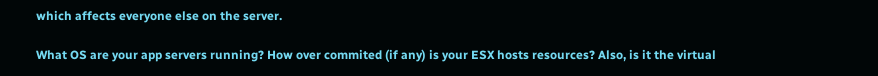which affects everyone else on the server.

What OS are your app servers running? How over commited (if any) is your ESX hosts resources? Also, is it the virtual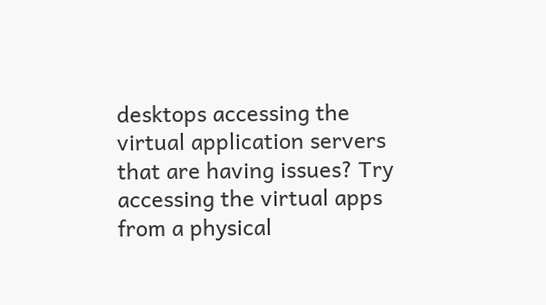desktops accessing the virtual application servers that are having issues? Try accessing the virtual apps from a physical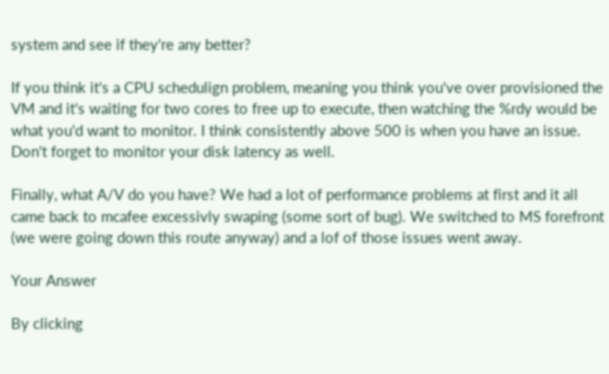system and see if they're any better?

If you think it's a CPU schedulign problem, meaning you think you've over provisioned the VM and it's waiting for two cores to free up to execute, then watching the %rdy would be what you'd want to monitor. I think consistently above 500 is when you have an issue. Don't forget to monitor your disk latency as well.

Finally, what A/V do you have? We had a lot of performance problems at first and it all came back to mcafee excessivly swaping (some sort of bug). We switched to MS forefront (we were going down this route anyway) and a lof of those issues went away.

Your Answer

By clicking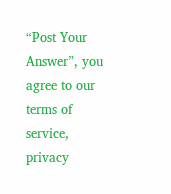“Post Your Answer”, you agree to our terms of service, privacy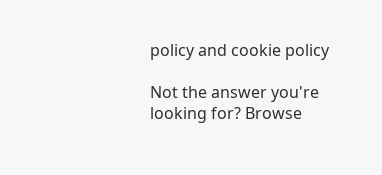policy and cookie policy

Not the answer you're looking for? Browse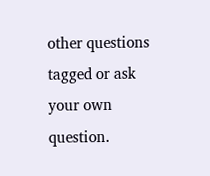other questions tagged or ask your own question.